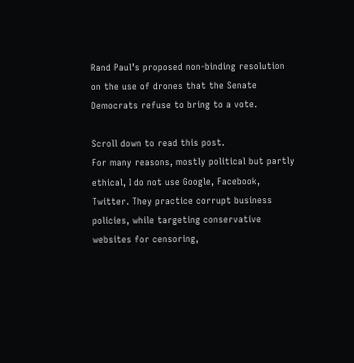Rand Paul’s proposed non-binding resolution on the use of drones that the Senate Democrats refuse to bring to a vote.

Scroll down to read this post.
For many reasons, mostly political but partly ethical, I do not use Google, Facebook, Twitter. They practice corrupt business policies, while targeting conservative websites for censoring,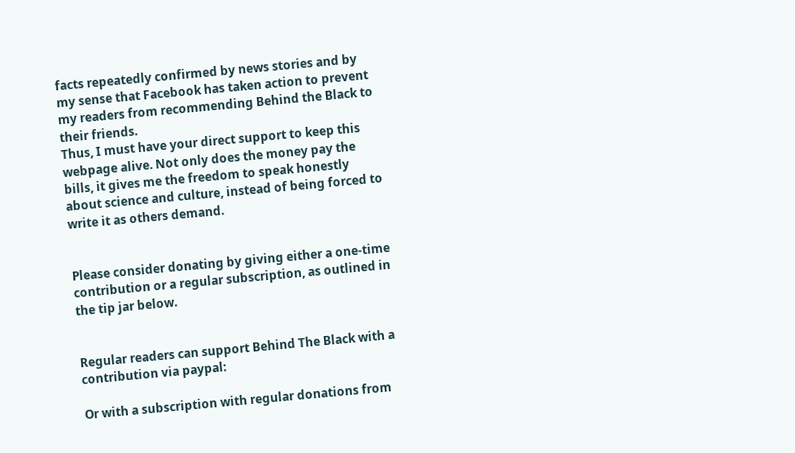facts repeatedly confirmed by news stories and by my sense that Facebook has taken action to prevent my readers from recommending Behind the Black to their friends.
Thus, I must have your direct support to keep this webpage alive. Not only does the money pay the bills, it gives me the freedom to speak honestly about science and culture, instead of being forced to write it as others demand.


Please consider donating by giving either a one-time contribution or a regular subscription, as outlined in the tip jar below.


Regular readers can support Behind The Black with a contribution via paypal:

Or with a subscription with regular donations from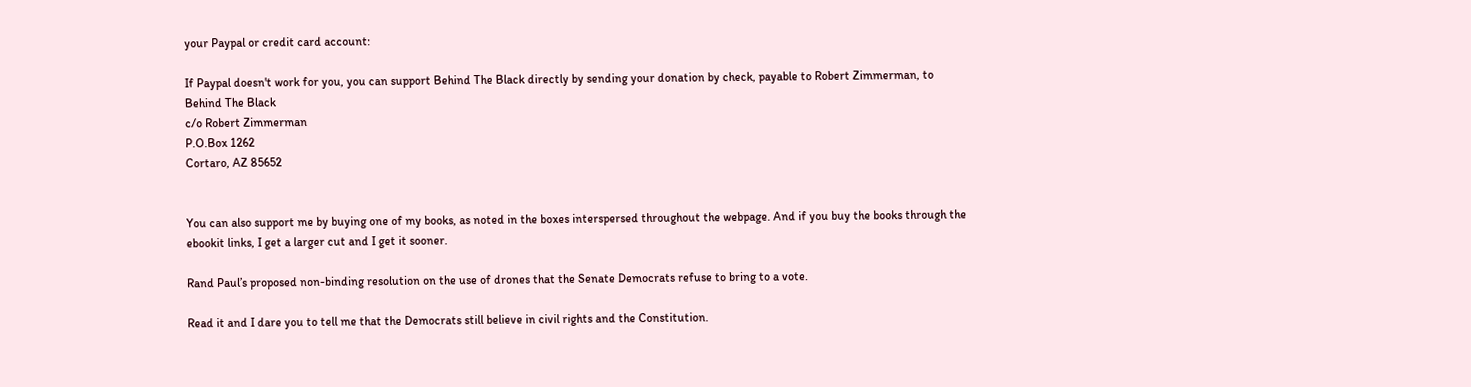your Paypal or credit card account:

If Paypal doesn't work for you, you can support Behind The Black directly by sending your donation by check, payable to Robert Zimmerman, to
Behind The Black
c/o Robert Zimmerman
P.O.Box 1262
Cortaro, AZ 85652


You can also support me by buying one of my books, as noted in the boxes interspersed throughout the webpage. And if you buy the books through the ebookit links, I get a larger cut and I get it sooner.

Rand Paul’s proposed non-binding resolution on the use of drones that the Senate Democrats refuse to bring to a vote.

Read it and I dare you to tell me that the Democrats still believe in civil rights and the Constitution.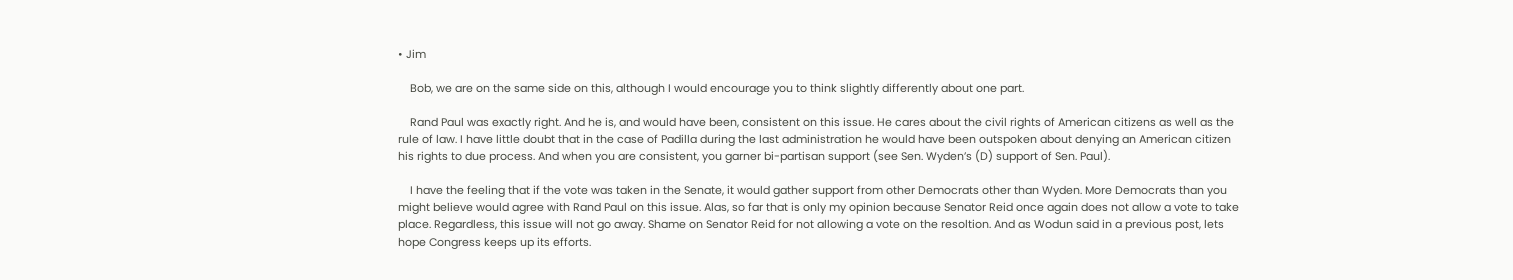• Jim

    Bob, we are on the same side on this, although I would encourage you to think slightly differently about one part.

    Rand Paul was exactly right. And he is, and would have been, consistent on this issue. He cares about the civil rights of American citizens as well as the rule of law. I have little doubt that in the case of Padilla during the last administration he would have been outspoken about denying an American citizen his rights to due process. And when you are consistent, you garner bi-partisan support (see Sen. Wyden’s (D) support of Sen. Paul).

    I have the feeling that if the vote was taken in the Senate, it would gather support from other Democrats other than Wyden. More Democrats than you might believe would agree with Rand Paul on this issue. Alas, so far that is only my opinion because Senator Reid once again does not allow a vote to take place. Regardless, this issue will not go away. Shame on Senator Reid for not allowing a vote on the resoltion. And as Wodun said in a previous post, lets hope Congress keeps up its efforts.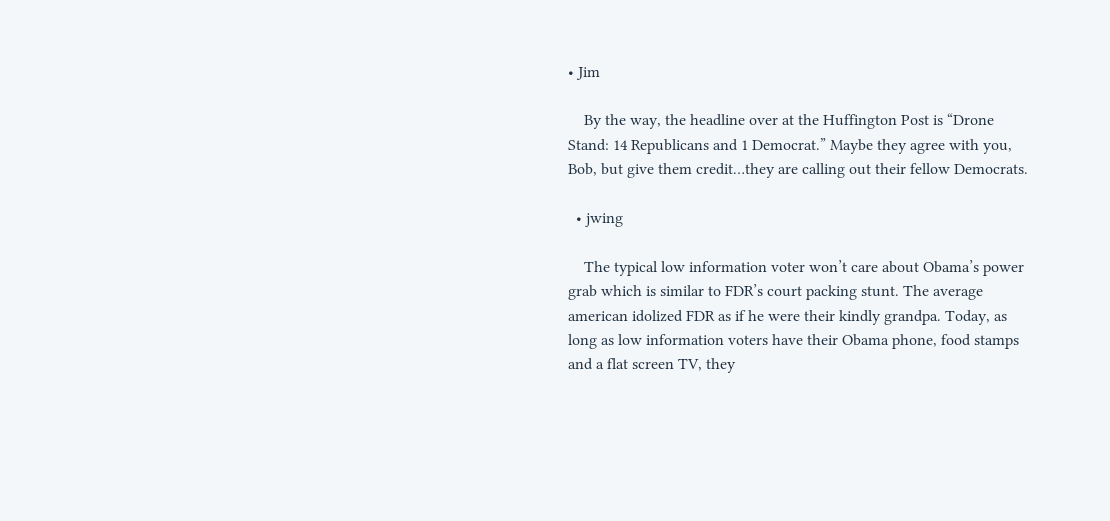• Jim

    By the way, the headline over at the Huffington Post is “Drone Stand: 14 Republicans and 1 Democrat.” Maybe they agree with you, Bob, but give them credit…they are calling out their fellow Democrats.

  • jwing

    The typical low information voter won’t care about Obama’s power grab which is similar to FDR’s court packing stunt. The average american idolized FDR as if he were their kindly grandpa. Today, as long as low information voters have their Obama phone, food stamps and a flat screen TV, they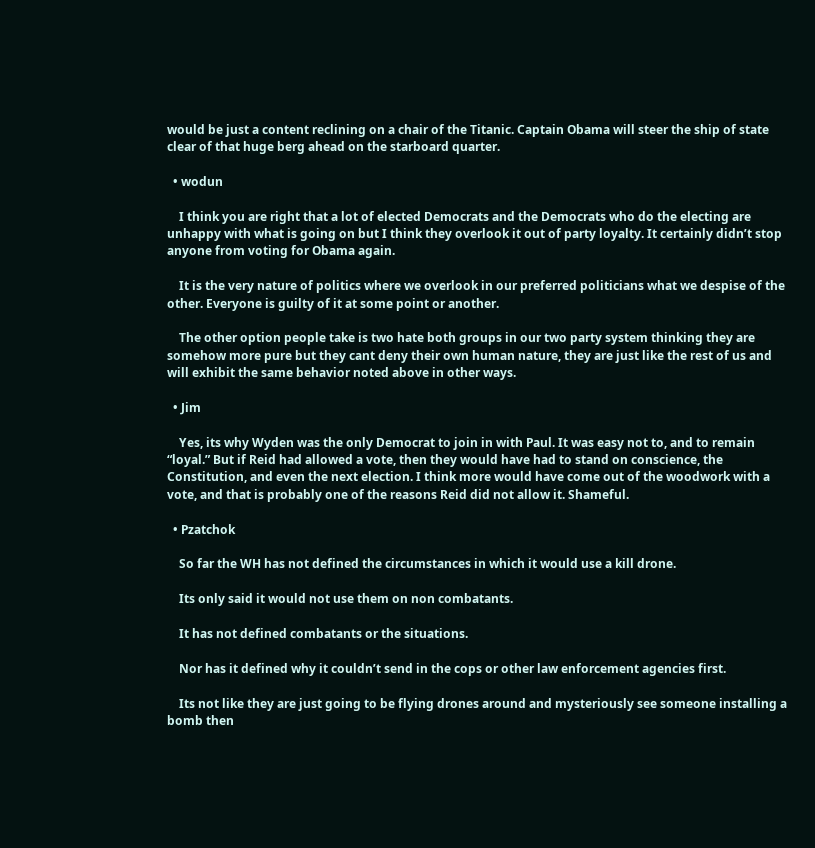would be just a content reclining on a chair of the Titanic. Captain Obama will steer the ship of state clear of that huge berg ahead on the starboard quarter.

  • wodun

    I think you are right that a lot of elected Democrats and the Democrats who do the electing are unhappy with what is going on but I think they overlook it out of party loyalty. It certainly didn’t stop anyone from voting for Obama again.

    It is the very nature of politics where we overlook in our preferred politicians what we despise of the other. Everyone is guilty of it at some point or another.

    The other option people take is two hate both groups in our two party system thinking they are somehow more pure but they cant deny their own human nature, they are just like the rest of us and will exhibit the same behavior noted above in other ways.

  • Jim

    Yes, its why Wyden was the only Democrat to join in with Paul. It was easy not to, and to remain “loyal.” But if Reid had allowed a vote, then they would have had to stand on conscience, the Constitution, and even the next election. I think more would have come out of the woodwork with a vote, and that is probably one of the reasons Reid did not allow it. Shameful.

  • Pzatchok

    So far the WH has not defined the circumstances in which it would use a kill drone.

    Its only said it would not use them on non combatants.

    It has not defined combatants or the situations.

    Nor has it defined why it couldn’t send in the cops or other law enforcement agencies first.

    Its not like they are just going to be flying drones around and mysteriously see someone installing a bomb then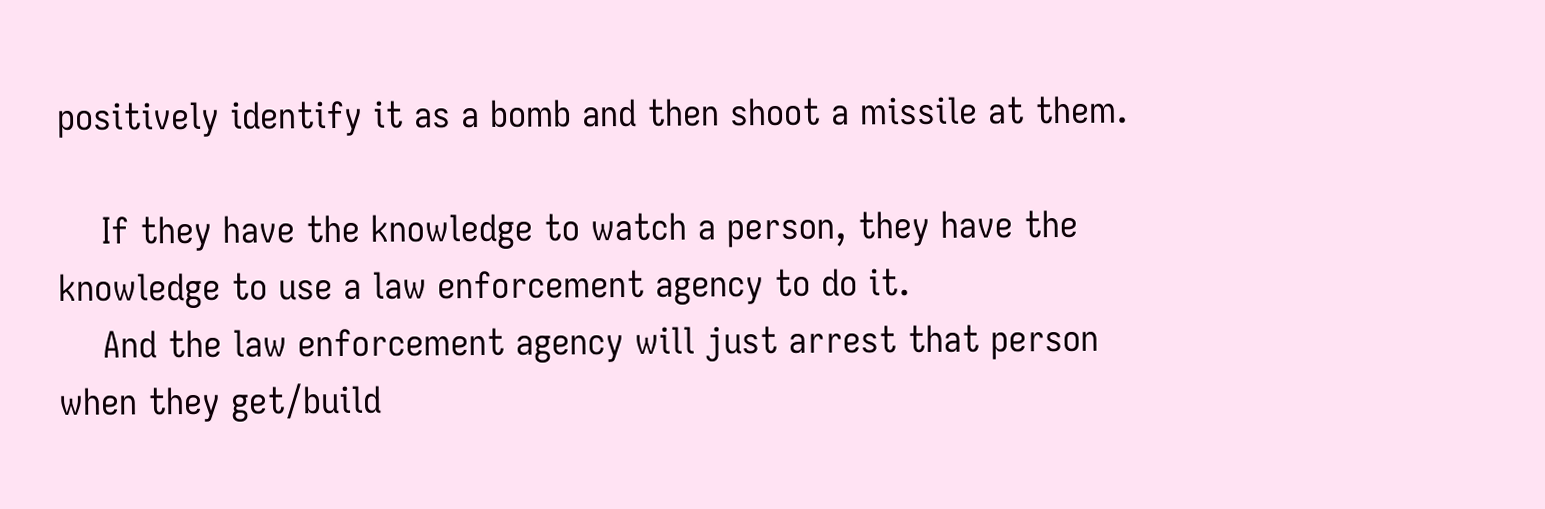positively identify it as a bomb and then shoot a missile at them.

    If they have the knowledge to watch a person, they have the knowledge to use a law enforcement agency to do it.
    And the law enforcement agency will just arrest that person when they get/build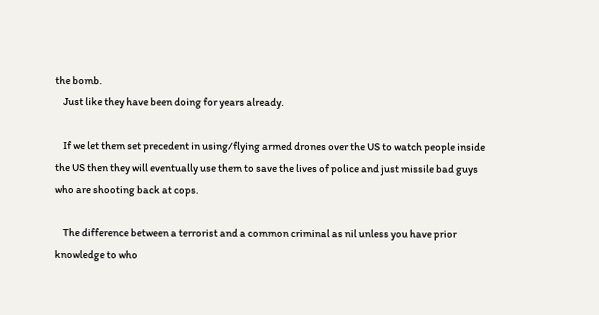the bomb.
    Just like they have been doing for years already.

    If we let them set precedent in using/flying armed drones over the US to watch people inside the US then they will eventually use them to save the lives of police and just missile bad guys who are shooting back at cops.

    The difference between a terrorist and a common criminal as nil unless you have prior knowledge to who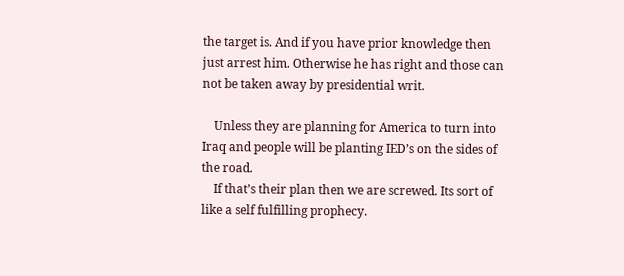the target is. And if you have prior knowledge then just arrest him. Otherwise he has right and those can not be taken away by presidential writ.

    Unless they are planning for America to turn into Iraq and people will be planting IED’s on the sides of the road.
    If that’s their plan then we are screwed. Its sort of like a self fulfilling prophecy.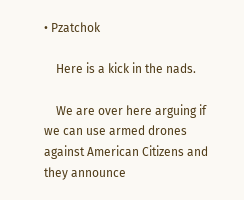• Pzatchok

    Here is a kick in the nads.

    We are over here arguing if we can use armed drones against American Citizens and they announce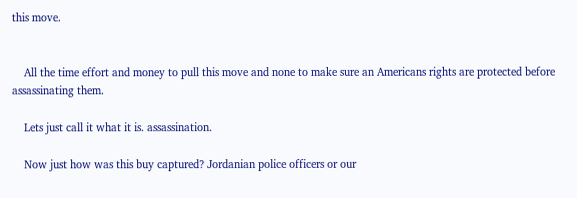this move.


    All the time effort and money to pull this move and none to make sure an Americans rights are protected before assassinating them.

    Lets just call it what it is. assassination.

    Now just how was this buy captured? Jordanian police officers or our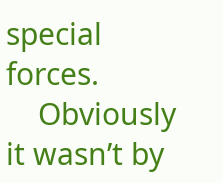special forces.
    Obviously it wasn’t by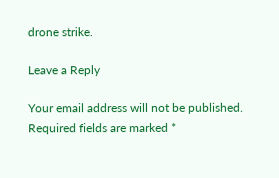drone strike.

Leave a Reply

Your email address will not be published. Required fields are marked *